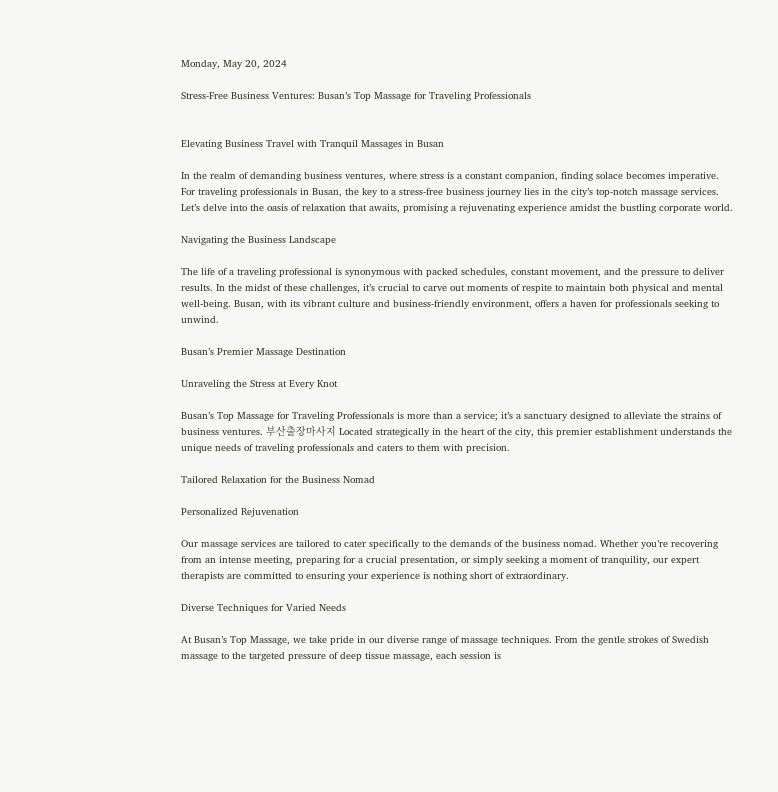Monday, May 20, 2024

Stress-Free Business Ventures: Busan’s Top Massage for Traveling Professionals


Elevating Business Travel with Tranquil Massages in Busan

In the realm of demanding business ventures, where stress is a constant companion, finding solace becomes imperative. For traveling professionals in Busan, the key to a stress-free business journey lies in the city’s top-notch massage services. Let’s delve into the oasis of relaxation that awaits, promising a rejuvenating experience amidst the bustling corporate world.

Navigating the Business Landscape

The life of a traveling professional is synonymous with packed schedules, constant movement, and the pressure to deliver results. In the midst of these challenges, it’s crucial to carve out moments of respite to maintain both physical and mental well-being. Busan, with its vibrant culture and business-friendly environment, offers a haven for professionals seeking to unwind.

Busan’s Premier Massage Destination

Unraveling the Stress at Every Knot

Busan’s Top Massage for Traveling Professionals is more than a service; it’s a sanctuary designed to alleviate the strains of business ventures. 부산출장마사지 Located strategically in the heart of the city, this premier establishment understands the unique needs of traveling professionals and caters to them with precision.

Tailored Relaxation for the Business Nomad

Personalized Rejuvenation

Our massage services are tailored to cater specifically to the demands of the business nomad. Whether you’re recovering from an intense meeting, preparing for a crucial presentation, or simply seeking a moment of tranquility, our expert therapists are committed to ensuring your experience is nothing short of extraordinary.

Diverse Techniques for Varied Needs

At Busan’s Top Massage, we take pride in our diverse range of massage techniques. From the gentle strokes of Swedish massage to the targeted pressure of deep tissue massage, each session is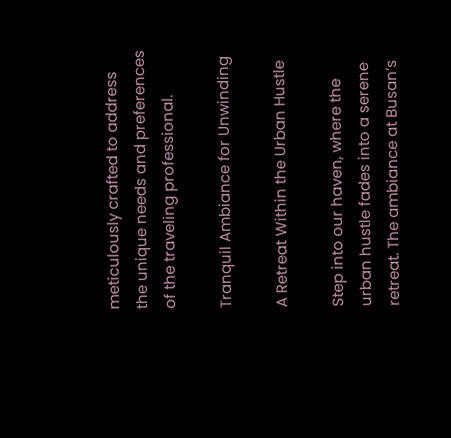meticulously crafted to address the unique needs and preferences of the traveling professional.

Tranquil Ambiance for Unwinding

A Retreat Within the Urban Hustle

Step into our haven, where the urban hustle fades into a serene retreat. The ambiance at Busan’s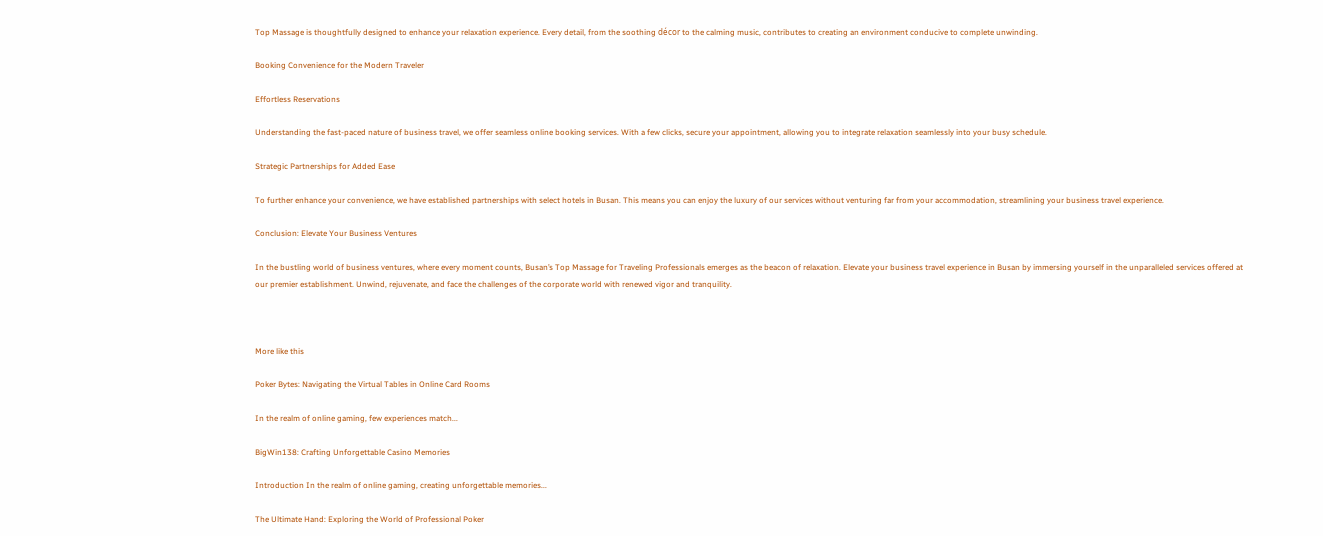Top Massage is thoughtfully designed to enhance your relaxation experience. Every detail, from the soothing décor to the calming music, contributes to creating an environment conducive to complete unwinding.

Booking Convenience for the Modern Traveler

Effortless Reservations

Understanding the fast-paced nature of business travel, we offer seamless online booking services. With a few clicks, secure your appointment, allowing you to integrate relaxation seamlessly into your busy schedule.

Strategic Partnerships for Added Ease

To further enhance your convenience, we have established partnerships with select hotels in Busan. This means you can enjoy the luxury of our services without venturing far from your accommodation, streamlining your business travel experience.

Conclusion: Elevate Your Business Ventures

In the bustling world of business ventures, where every moment counts, Busan’s Top Massage for Traveling Professionals emerges as the beacon of relaxation. Elevate your business travel experience in Busan by immersing yourself in the unparalleled services offered at our premier establishment. Unwind, rejuvenate, and face the challenges of the corporate world with renewed vigor and tranquility.



More like this

Poker Bytes: Navigating the Virtual Tables in Online Card Rooms

In the realm of online gaming, few experiences match...

BigWin138: Crafting Unforgettable Casino Memories

Introduction In the realm of online gaming, creating unforgettable memories...

The Ultimate Hand: Exploring the World of Professional Poker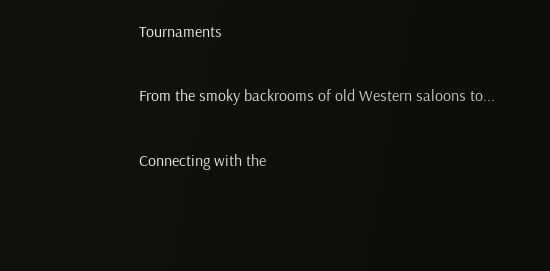Tournaments

From the smoky backrooms of old Western saloons to...

Connecting with the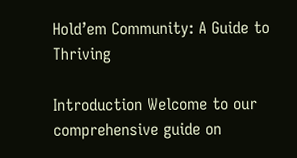Hold’em Community: A Guide to Thriving

Introduction Welcome to our comprehensive guide on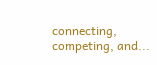connecting, competing, and...